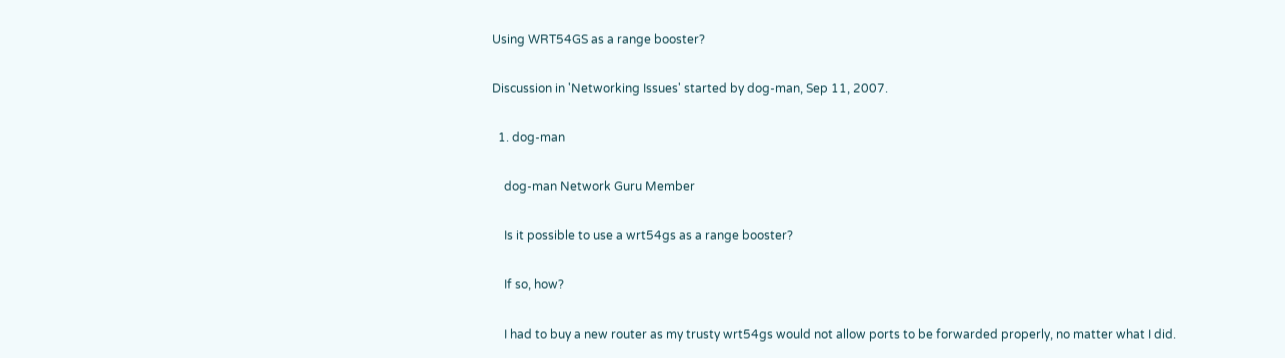Using WRT54GS as a range booster?

Discussion in 'Networking Issues' started by dog-man, Sep 11, 2007.

  1. dog-man

    dog-man Network Guru Member

    Is it possible to use a wrt54gs as a range booster?

    If so, how?

    I had to buy a new router as my trusty wrt54gs would not allow ports to be forwarded properly, no matter what I did.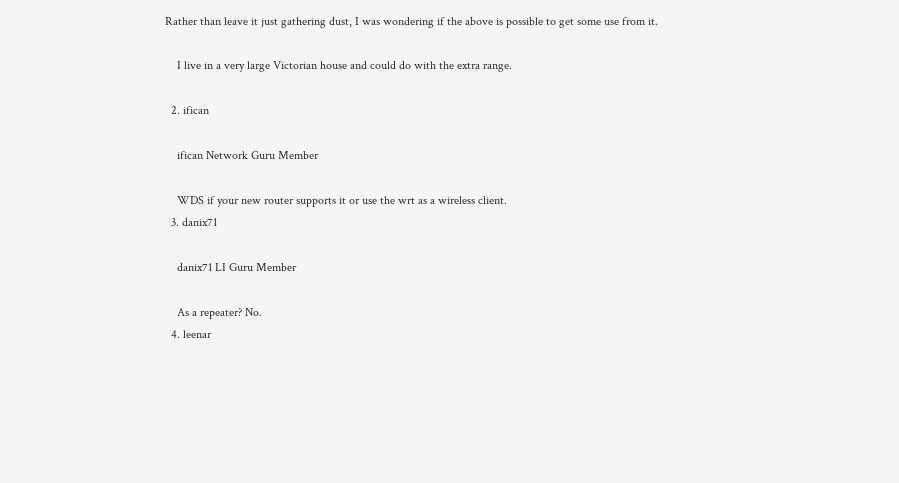Rather than leave it just gathering dust, I was wondering if the above is possible to get some use from it.

    I live in a very large Victorian house and could do with the extra range.

  2. ifican

    ifican Network Guru Member

    WDS if your new router supports it or use the wrt as a wireless client.
  3. danix71

    danix71 LI Guru Member

    As a repeater? No.
  4. leenar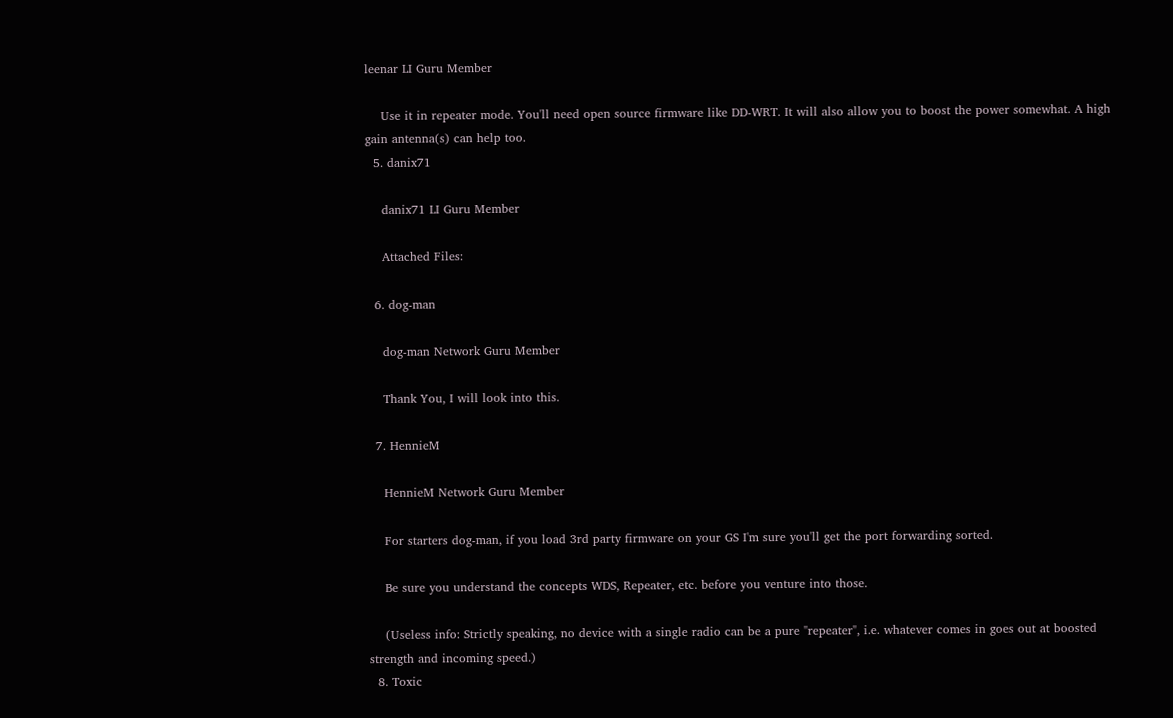leenar LI Guru Member

    Use it in repeater mode. You'll need open source firmware like DD-WRT. It will also allow you to boost the power somewhat. A high gain antenna(s) can help too.
  5. danix71

    danix71 LI Guru Member

    Attached Files:

  6. dog-man

    dog-man Network Guru Member

    Thank You, I will look into this.

  7. HennieM

    HennieM Network Guru Member

    For starters dog-man, if you load 3rd party firmware on your GS I'm sure you'll get the port forwarding sorted.

    Be sure you understand the concepts WDS, Repeater, etc. before you venture into those.

    (Useless info: Strictly speaking, no device with a single radio can be a pure "repeater", i.e. whatever comes in goes out at boosted strength and incoming speed.)
  8. Toxic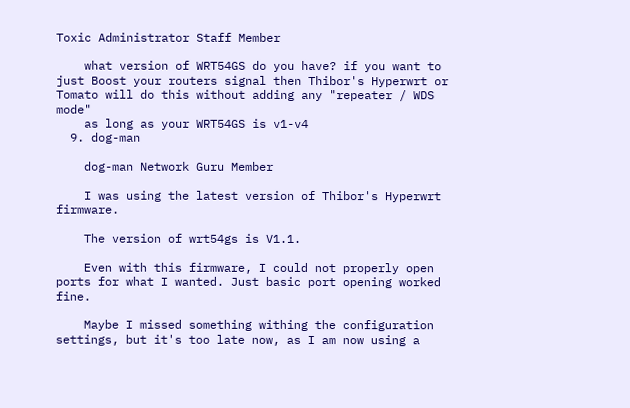Toxic Administrator Staff Member

    what version of WRT54GS do you have? if you want to just Boost your routers signal then Thibor's Hyperwrt or Tomato will do this without adding any "repeater / WDS mode"
    as long as your WRT54GS is v1-v4
  9. dog-man

    dog-man Network Guru Member

    I was using the latest version of Thibor's Hyperwrt firmware.

    The version of wrt54gs is V1.1.

    Even with this firmware, I could not properly open ports for what I wanted. Just basic port opening worked fine.

    Maybe I missed something withing the configuration settings, but it's too late now, as I am now using a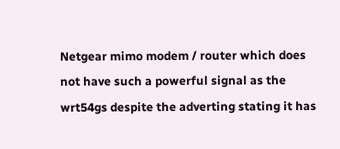Netgear mimo modem / router which does not have such a powerful signal as the wrt54gs despite the adverting stating it has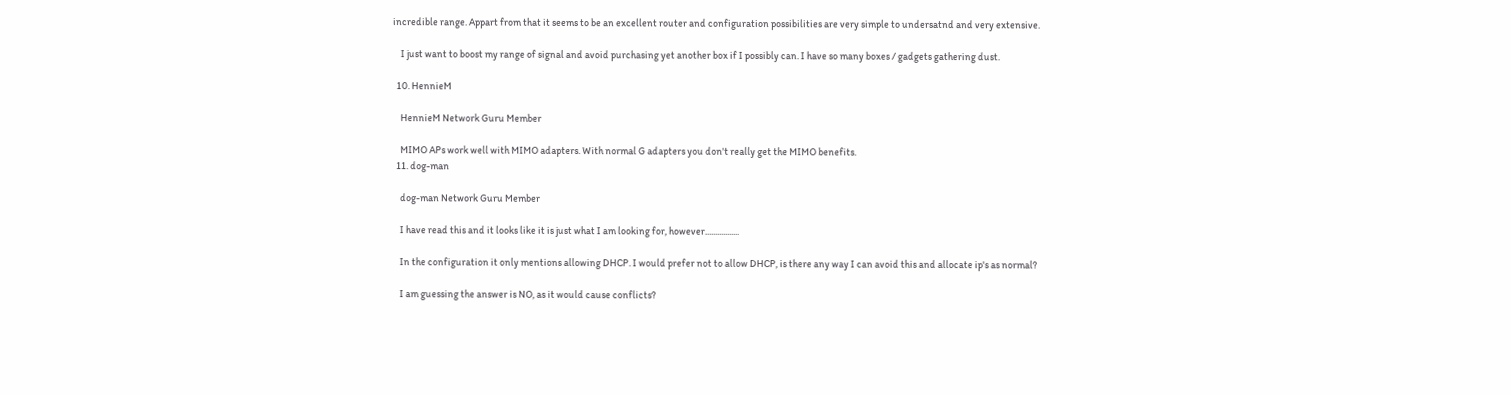incredible range. Appart from that it seems to be an excellent router and configuration possibilities are very simple to undersatnd and very extensive.

    I just want to boost my range of signal and avoid purchasing yet another box if I possibly can. I have so many boxes / gadgets gathering dust.

  10. HennieM

    HennieM Network Guru Member

    MIMO APs work well with MIMO adapters. With normal G adapters you don't really get the MIMO benefits.
  11. dog-man

    dog-man Network Guru Member

    I have read this and it looks like it is just what I am looking for, however.................

    In the configuration it only mentions allowing DHCP. I would prefer not to allow DHCP, is there any way I can avoid this and allocate ip's as normal?

    I am guessing the answer is NO, as it would cause conflicts?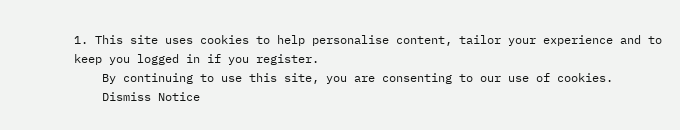1. This site uses cookies to help personalise content, tailor your experience and to keep you logged in if you register.
    By continuing to use this site, you are consenting to our use of cookies.
    Dismiss Notice